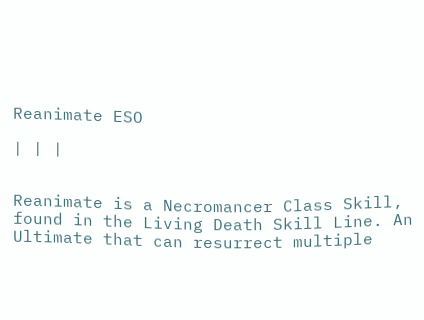Reanimate ESO

| | |


Reanimate is a Necromancer Class Skill, found in the Living Death Skill Line. An Ultimate that can resurrect multiple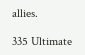allies.

335 Ultimate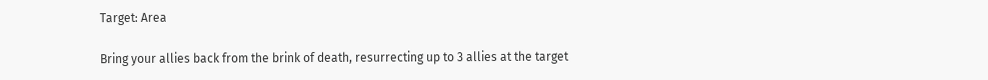Target: Area

Bring your allies back from the brink of death, resurrecting up to 3 allies at the target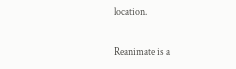location.

Reanimate is a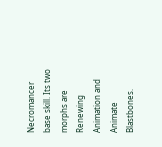Necromancer base skill. Its two morphs are Renewing Animation and Animate Blastbones.